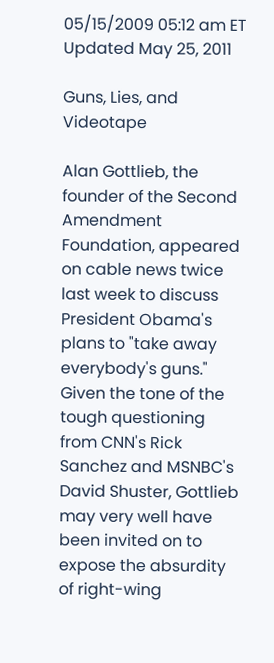05/15/2009 05:12 am ET Updated May 25, 2011

Guns, Lies, and Videotape

Alan Gottlieb, the founder of the Second Amendment Foundation, appeared on cable news twice last week to discuss President Obama's plans to "take away everybody's guns." Given the tone of the tough questioning from CNN's Rick Sanchez and MSNBC's David Shuster, Gottlieb may very well have been invited on to expose the absurdity of right-wing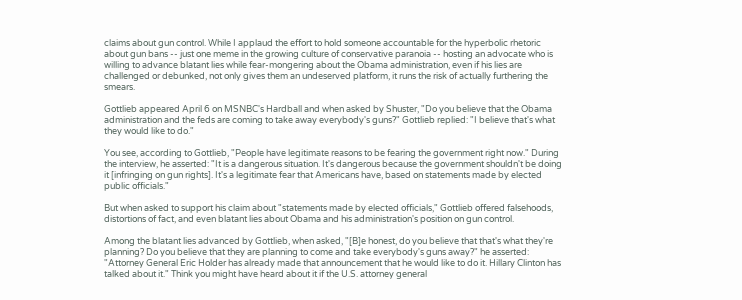claims about gun control. While I applaud the effort to hold someone accountable for the hyperbolic rhetoric about gun bans -- just one meme in the growing culture of conservative paranoia -- hosting an advocate who is willing to advance blatant lies while fear-mongering about the Obama administration, even if his lies are challenged or debunked, not only gives them an undeserved platform, it runs the risk of actually furthering the smears.

Gottlieb appeared April 6 on MSNBC's Hardball and when asked by Shuster, "Do you believe that the Obama administration and the feds are coming to take away everybody's guns?" Gottlieb replied: "I believe that's what they would like to do."

You see, according to Gottlieb, "People have legitimate reasons to be fearing the government right now." During the interview, he asserted: "It is a dangerous situation. It's dangerous because the government shouldn't be doing it [infringing on gun rights]. It's a legitimate fear that Americans have, based on statements made by elected public officials."

But when asked to support his claim about "statements made by elected officials," Gottlieb offered falsehoods, distortions of fact, and even blatant lies about Obama and his administration's position on gun control.

Among the blatant lies advanced by Gottlieb, when asked, "[B]e honest, do you believe that that's what they're planning? Do you believe that they are planning to come and take everybody's guns away?" he asserted: "Attorney General Eric Holder has already made that announcement that he would like to do it. Hillary Clinton has talked about it." Think you might have heard about it if the U.S. attorney general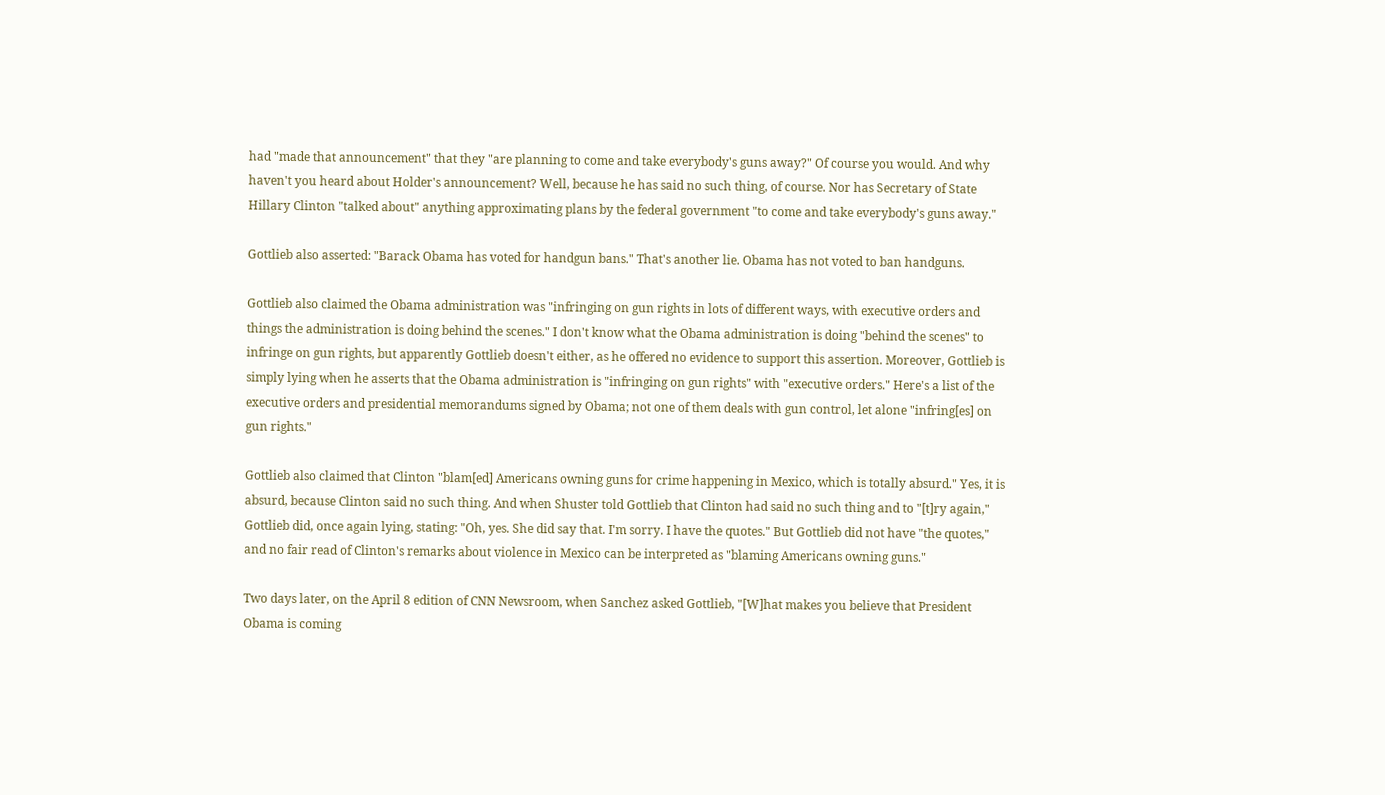had "made that announcement" that they "are planning to come and take everybody's guns away?" Of course you would. And why haven't you heard about Holder's announcement? Well, because he has said no such thing, of course. Nor has Secretary of State Hillary Clinton "talked about" anything approximating plans by the federal government "to come and take everybody's guns away."

Gottlieb also asserted: "Barack Obama has voted for handgun bans." That's another lie. Obama has not voted to ban handguns.

Gottlieb also claimed the Obama administration was "infringing on gun rights in lots of different ways, with executive orders and things the administration is doing behind the scenes." I don't know what the Obama administration is doing "behind the scenes" to infringe on gun rights, but apparently Gottlieb doesn't either, as he offered no evidence to support this assertion. Moreover, Gottlieb is simply lying when he asserts that the Obama administration is "infringing on gun rights" with "executive orders." Here's a list of the executive orders and presidential memorandums signed by Obama; not one of them deals with gun control, let alone "infring[es] on gun rights."

Gottlieb also claimed that Clinton "blam[ed] Americans owning guns for crime happening in Mexico, which is totally absurd." Yes, it is absurd, because Clinton said no such thing. And when Shuster told Gottlieb that Clinton had said no such thing and to "[t]ry again," Gottlieb did, once again lying, stating: "Oh, yes. She did say that. I'm sorry. I have the quotes." But Gottlieb did not have "the quotes," and no fair read of Clinton's remarks about violence in Mexico can be interpreted as "blaming Americans owning guns."

Two days later, on the April 8 edition of CNN Newsroom, when Sanchez asked Gottlieb, "[W]hat makes you believe that President Obama is coming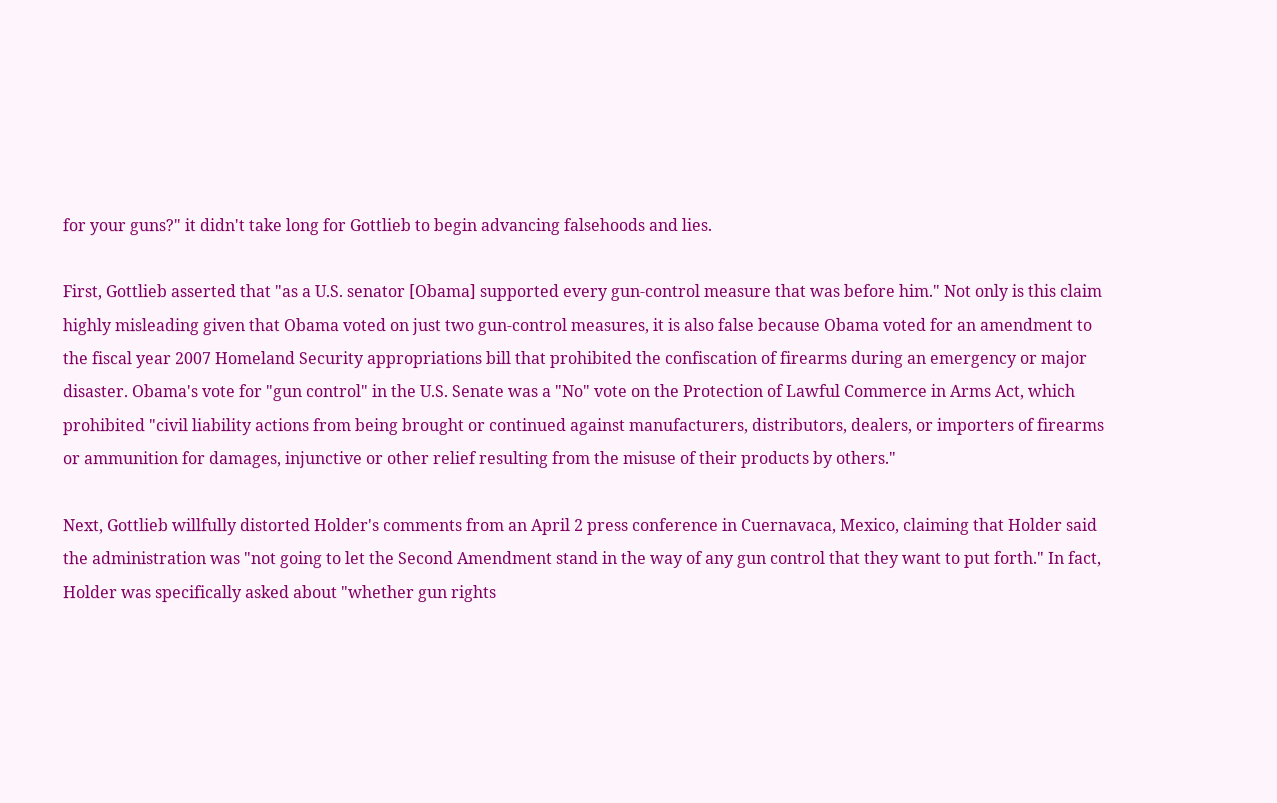for your guns?" it didn't take long for Gottlieb to begin advancing falsehoods and lies.

First, Gottlieb asserted that "as a U.S. senator [Obama] supported every gun-control measure that was before him." Not only is this claim highly misleading given that Obama voted on just two gun-control measures, it is also false because Obama voted for an amendment to the fiscal year 2007 Homeland Security appropriations bill that prohibited the confiscation of firearms during an emergency or major disaster. Obama's vote for "gun control" in the U.S. Senate was a "No" vote on the Protection of Lawful Commerce in Arms Act, which prohibited "civil liability actions from being brought or continued against manufacturers, distributors, dealers, or importers of firearms or ammunition for damages, injunctive or other relief resulting from the misuse of their products by others."

Next, Gottlieb willfully distorted Holder's comments from an April 2 press conference in Cuernavaca, Mexico, claiming that Holder said the administration was "not going to let the Second Amendment stand in the way of any gun control that they want to put forth." In fact, Holder was specifically asked about "whether gun rights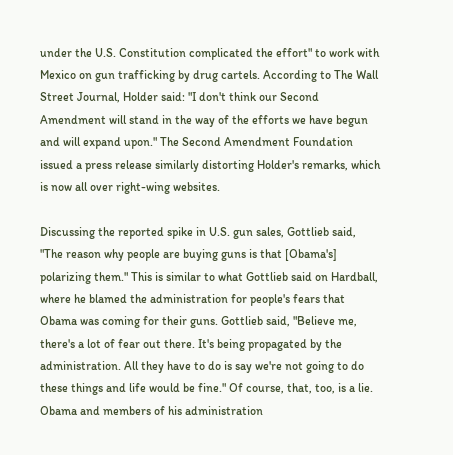under the U.S. Constitution complicated the effort" to work with Mexico on gun trafficking by drug cartels. According to The Wall Street Journal, Holder said: "I don't think our Second Amendment will stand in the way of the efforts we have begun and will expand upon." The Second Amendment Foundation issued a press release similarly distorting Holder's remarks, which is now all over right-wing websites.

Discussing the reported spike in U.S. gun sales, Gottlieb said, "The reason why people are buying guns is that [Obama's] polarizing them." This is similar to what Gottlieb said on Hardball, where he blamed the administration for people's fears that Obama was coming for their guns. Gottlieb said, "Believe me, there's a lot of fear out there. It's being propagated by the administration. All they have to do is say we're not going to do these things and life would be fine." Of course, that, too, is a lie. Obama and members of his administration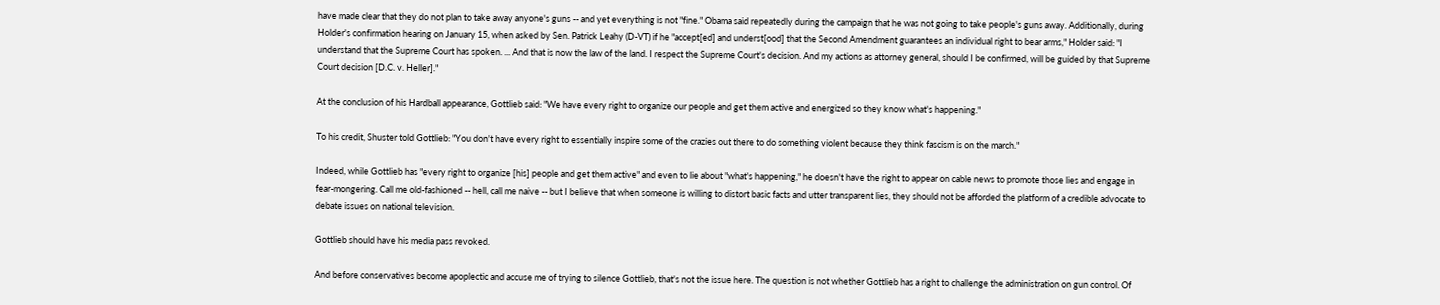have made clear that they do not plan to take away anyone's guns -- and yet everything is not "fine." Obama said repeatedly during the campaign that he was not going to take people's guns away. Additionally, during Holder's confirmation hearing on January 15, when asked by Sen. Patrick Leahy (D-VT) if he "accept[ed] and underst[ood] that the Second Amendment guarantees an individual right to bear arms," Holder said: "I understand that the Supreme Court has spoken. ... And that is now the law of the land. I respect the Supreme Court's decision. And my actions as attorney general, should I be confirmed, will be guided by that Supreme Court decision [D.C. v. Heller]."

At the conclusion of his Hardball appearance, Gottlieb said: "We have every right to organize our people and get them active and energized so they know what's happening."

To his credit, Shuster told Gottlieb: "You don't have every right to essentially inspire some of the crazies out there to do something violent because they think fascism is on the march."

Indeed, while Gottlieb has "every right to organize [his] people and get them active" and even to lie about "what's happening," he doesn't have the right to appear on cable news to promote those lies and engage in fear-mongering. Call me old-fashioned -- hell, call me naive -- but I believe that when someone is willing to distort basic facts and utter transparent lies, they should not be afforded the platform of a credible advocate to debate issues on national television.

Gottlieb should have his media pass revoked.

And before conservatives become apoplectic and accuse me of trying to silence Gottlieb, that's not the issue here. The question is not whether Gottlieb has a right to challenge the administration on gun control. Of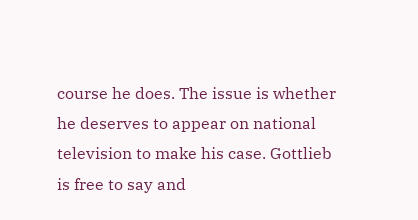course he does. The issue is whether he deserves to appear on national television to make his case. Gottlieb is free to say and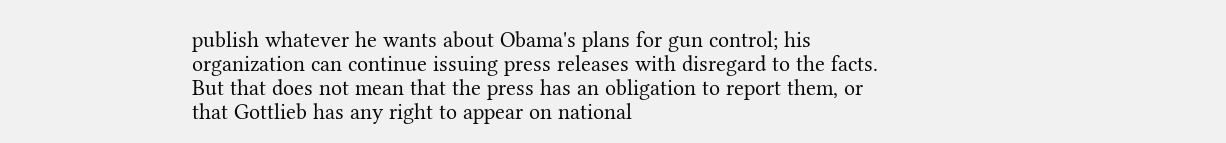publish whatever he wants about Obama's plans for gun control; his organization can continue issuing press releases with disregard to the facts. But that does not mean that the press has an obligation to report them, or that Gottlieb has any right to appear on national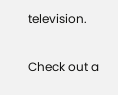television.

Check out a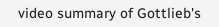video summary of Gottlieb's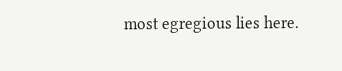most egregious lies here.